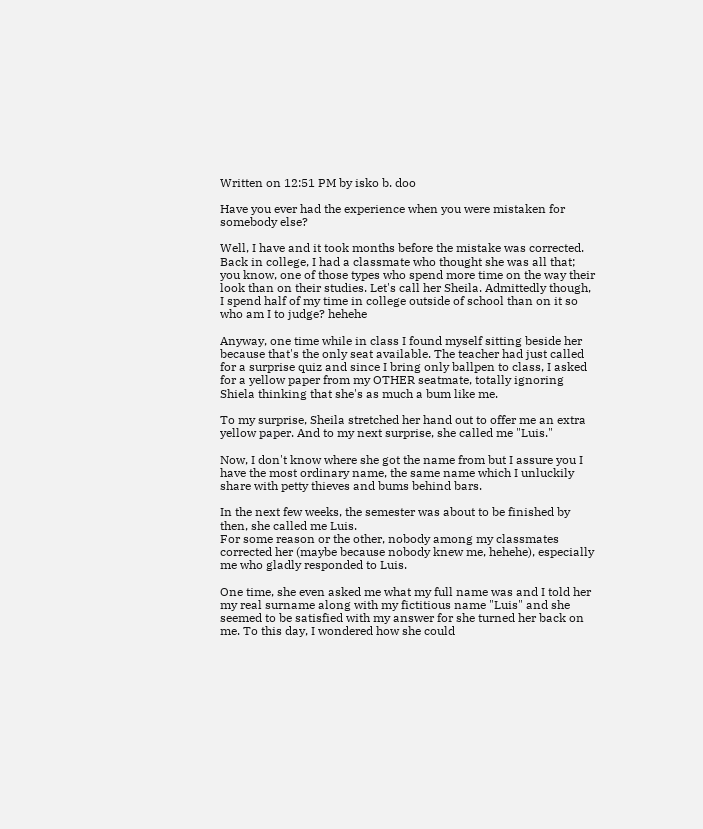Written on 12:51 PM by isko b. doo

Have you ever had the experience when you were mistaken for somebody else?

Well, I have and it took months before the mistake was corrected. Back in college, I had a classmate who thought she was all that; you know, one of those types who spend more time on the way their look than on their studies. Let's call her Sheila. Admittedly though, I spend half of my time in college outside of school than on it so who am I to judge? hehehe

Anyway, one time while in class I found myself sitting beside her because that's the only seat available. The teacher had just called for a surprise quiz and since I bring only ballpen to class, I asked for a yellow paper from my OTHER seatmate, totally ignoring Shiela thinking that she's as much a bum like me.

To my surprise, Sheila stretched her hand out to offer me an extra yellow paper. And to my next surprise, she called me "Luis."

Now, I don't know where she got the name from but I assure you I have the most ordinary name, the same name which I unluckily share with petty thieves and bums behind bars.

In the next few weeks, the semester was about to be finished by then, she called me Luis.
For some reason or the other, nobody among my classmates corrected her (maybe because nobody knew me, hehehe), especially me who gladly responded to Luis.

One time, she even asked me what my full name was and I told her my real surname along with my fictitious name "Luis" and she seemed to be satisfied with my answer for she turned her back on me. To this day, I wondered how she could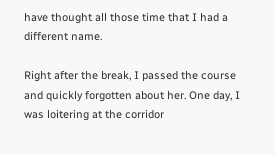have thought all those time that I had a different name.

Right after the break, I passed the course and quickly forgotten about her. One day, I was loitering at the corridor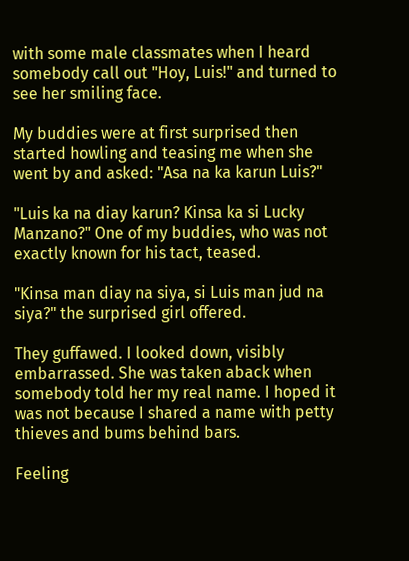with some male classmates when I heard somebody call out "Hoy, Luis!" and turned to see her smiling face.

My buddies were at first surprised then started howling and teasing me when she went by and asked: "Asa na ka karun Luis?"

"Luis ka na diay karun? Kinsa ka si Lucky Manzano?" One of my buddies, who was not exactly known for his tact, teased.

"Kinsa man diay na siya, si Luis man jud na siya?" the surprised girl offered.

They guffawed. I looked down, visibly embarrassed. She was taken aback when somebody told her my real name. I hoped it was not because I shared a name with petty thieves and bums behind bars.

Feeling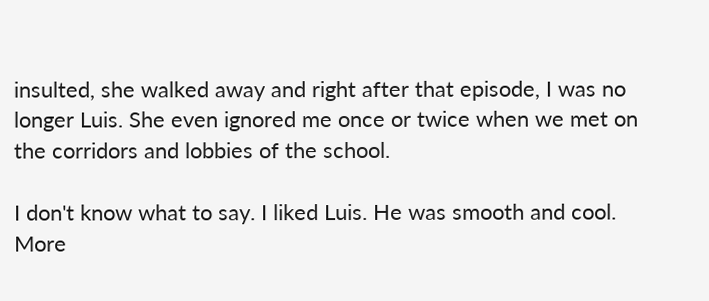insulted, she walked away and right after that episode, I was no longer Luis. She even ignored me once or twice when we met on the corridors and lobbies of the school.

I don't know what to say. I liked Luis. He was smooth and cool. More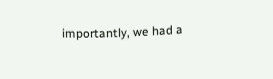importantly, we had a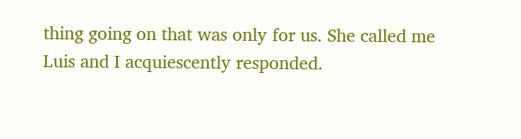thing going on that was only for us. She called me Luis and I acquiescently responded.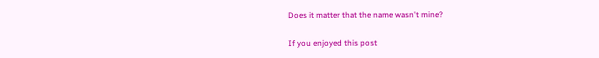Does it matter that the name wasn't mine?

If you enjoyed this post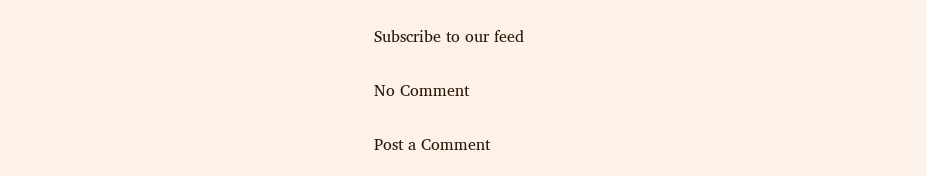Subscribe to our feed

No Comment

Post a Comment